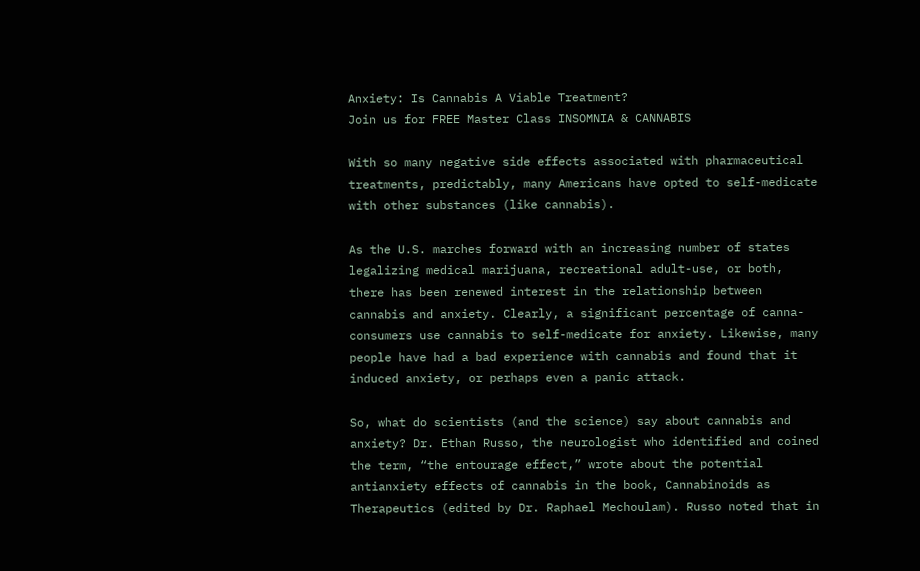Anxiety: Is Cannabis A Viable Treatment?
Join us for FREE Master Class INSOMNIA & CANNABIS

With so many negative side effects associated with pharmaceutical treatments, predictably, many Americans have opted to self-medicate with other substances (like cannabis).

As the U.S. marches forward with an increasing number of states legalizing medical marijuana, recreational adult-use, or both, there has been renewed interest in the relationship between cannabis and anxiety. Clearly, a significant percentage of canna-consumers use cannabis to self-medicate for anxiety. Likewise, many people have had a bad experience with cannabis and found that it induced anxiety, or perhaps even a panic attack.

So, what do scientists (and the science) say about cannabis and anxiety? Dr. Ethan Russo, the neurologist who identified and coined the term, “the entourage effect,” wrote about the potential antianxiety effects of cannabis in the book, Cannabinoids as Therapeutics (edited by Dr. Raphael Mechoulam). Russo noted that in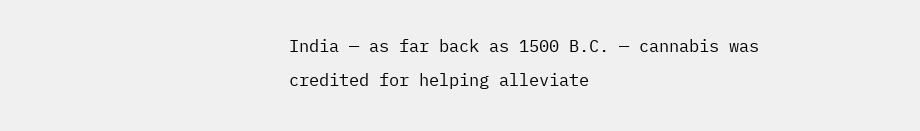India — as far back as 1500 B.C. — cannabis was credited for helping alleviate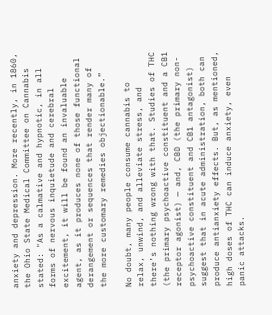anxiety and depression. More recently, in 1860, the Ohio State Medical Committee on Cannabis stated: "As a calmative and hypnotic, in all forms of nervous inquietude and cerebral excitement, it will be found an invaluable agent, as it produces none of those functional derangement or sequences that render many of the more customary remedies objectionable.”

No doubt, many people consume cannabis to relax, unwind, and alleviate stress, and there’s nothing wrong with that. Studies of THC (the primary psychoactive constituent and a CB1 receptor agonist) — and, CBD (the primary non-psychoactive constituent and CB1 antagonist) suggest that in acute administration, both can produce antianxiety effects. But, as mentioned, high doses of THC can induce anxiety, even panic attacks.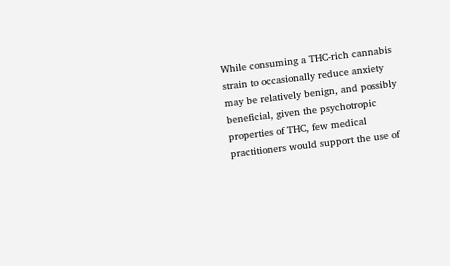While consuming a THC-rich cannabis strain to occasionally reduce anxiety may be relatively benign, and possibly beneficial, given the psychotropic properties of THC, few medical practitioners would support the use of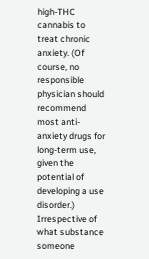high-THC cannabis to treat chronic anxiety. (Of course, no responsible physician should recommend most anti-anxiety drugs for long-term use, given the potential of developing a use disorder.) Irrespective of what substance someone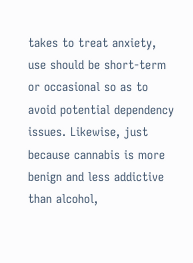takes to treat anxiety, use should be short-term or occasional so as to avoid potential dependency issues. Likewise, just because cannabis is more benign and less addictive than alcohol,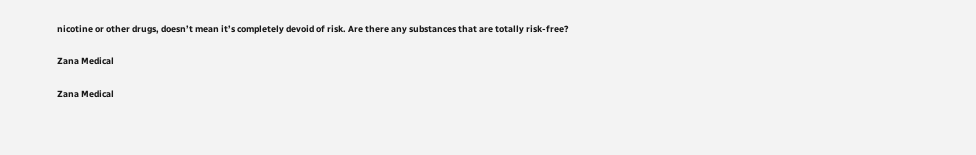nicotine or other drugs, doesn’t mean it’s completely devoid of risk. Are there any substances that are totally risk-free?

Zana Medical

Zana Medical